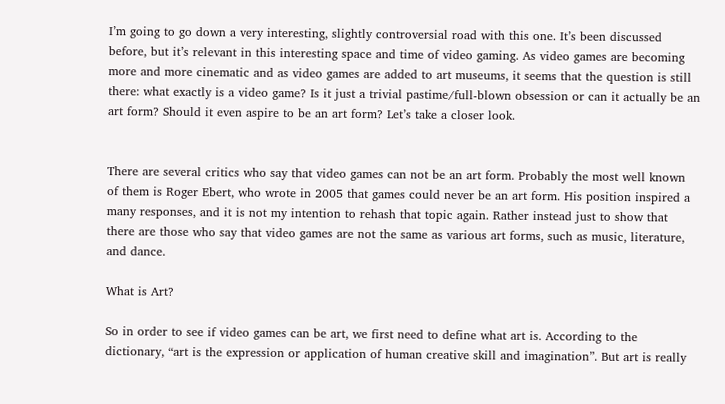I’m going to go down a very interesting, slightly controversial road with this one. It’s been discussed before, but it’s relevant in this interesting space and time of video gaming. As video games are becoming more and more cinematic and as video games are added to art museums, it seems that the question is still there: what exactly is a video game? Is it just a trivial pastime/full-blown obsession or can it actually be an art form? Should it even aspire to be an art form? Let’s take a closer look.


There are several critics who say that video games can not be an art form. Probably the most well known of them is Roger Ebert, who wrote in 2005 that games could never be an art form. His position inspired a many responses, and it is not my intention to rehash that topic again. Rather instead just to show that there are those who say that video games are not the same as various art forms, such as music, literature, and dance.

What is Art?

So in order to see if video games can be art, we first need to define what art is. According to the dictionary, “art is the expression or application of human creative skill and imagination”. But art is really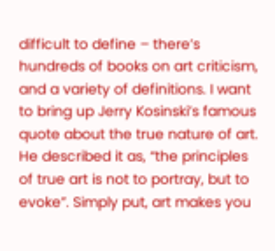difficult to define – there’s hundreds of books on art criticism, and a variety of definitions. I want to bring up Jerry Kosinski’s famous quote about the true nature of art. He described it as, “the principles of true art is not to portray, but to evoke”. Simply put, art makes you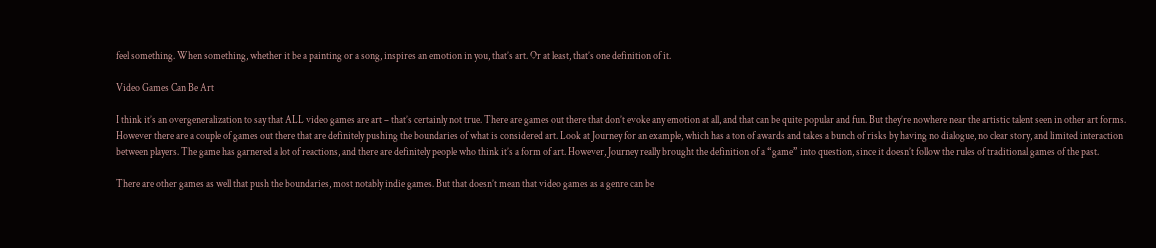feel something. When something, whether it be a painting or a song, inspires an emotion in you, that’s art. Or at least, that’s one definition of it.

Video Games Can Be Art

I think it’s an overgeneralization to say that ALL video games are art – that’s certainly not true. There are games out there that don’t evoke any emotion at all, and that can be quite popular and fun. But they’re nowhere near the artistic talent seen in other art forms. However there are a couple of games out there that are definitely pushing the boundaries of what is considered art. Look at Journey for an example, which has a ton of awards and takes a bunch of risks by having no dialogue, no clear story, and limited interaction between players. The game has garnered a lot of reactions, and there are definitely people who think it’s a form of art. However, Journey really brought the definition of a “game” into question, since it doesn’t follow the rules of traditional games of the past.

There are other games as well that push the boundaries, most notably indie games. But that doesn’t mean that video games as a genre can be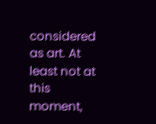considered as art. At least not at this moment,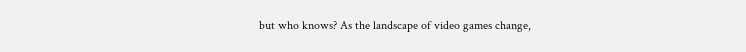but who knows? As the landscape of video games change,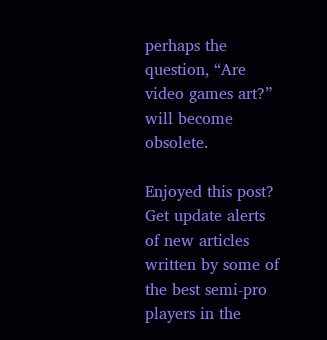perhaps the question, “Are video games art?” will become obsolete.

Enjoyed this post? Get update alerts of new articles written by some of the best semi-pro players in the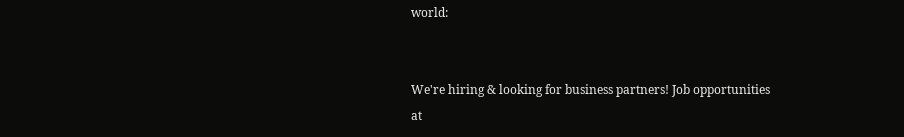world:


We're hiring & looking for business partners! Job opportunities at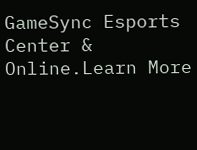GameSync Esports Center & Online.Learn More